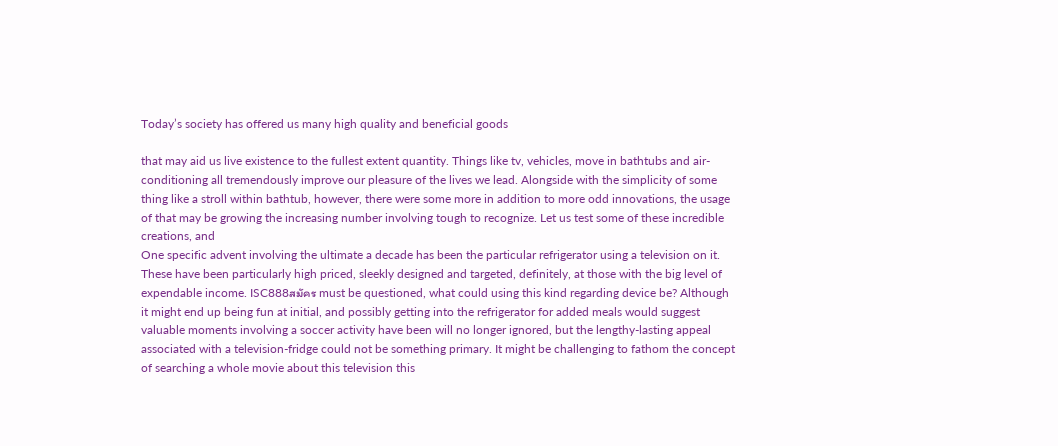Today’s society has offered us many high quality and beneficial goods

that may aid us live existence to the fullest extent quantity. Things like tv, vehicles, move in bathtubs and air-conditioning all tremendously improve our pleasure of the lives we lead. Alongside with the simplicity of some thing like a stroll within bathtub, however, there were some more in addition to more odd innovations, the usage of that may be growing the increasing number involving tough to recognize. Let us test some of these incredible creations, and
One specific advent involving the ultimate a decade has been the particular refrigerator using a television on it. These have been particularly high priced, sleekly designed and targeted, definitely, at those with the big level of expendable income. ISC888สมัคร must be questioned, what could using this kind regarding device be? Although it might end up being fun at initial, and possibly getting into the refrigerator for added meals would suggest valuable moments involving a soccer activity have been will no longer ignored, but the lengthy-lasting appeal associated with a television-fridge could not be something primary. It might be challenging to fathom the concept of searching a whole movie about this television this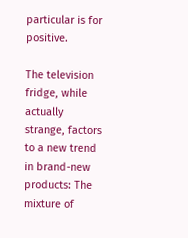particular is for positive.

The television fridge, while actually strange, factors to a new trend in brand-new products: The mixture of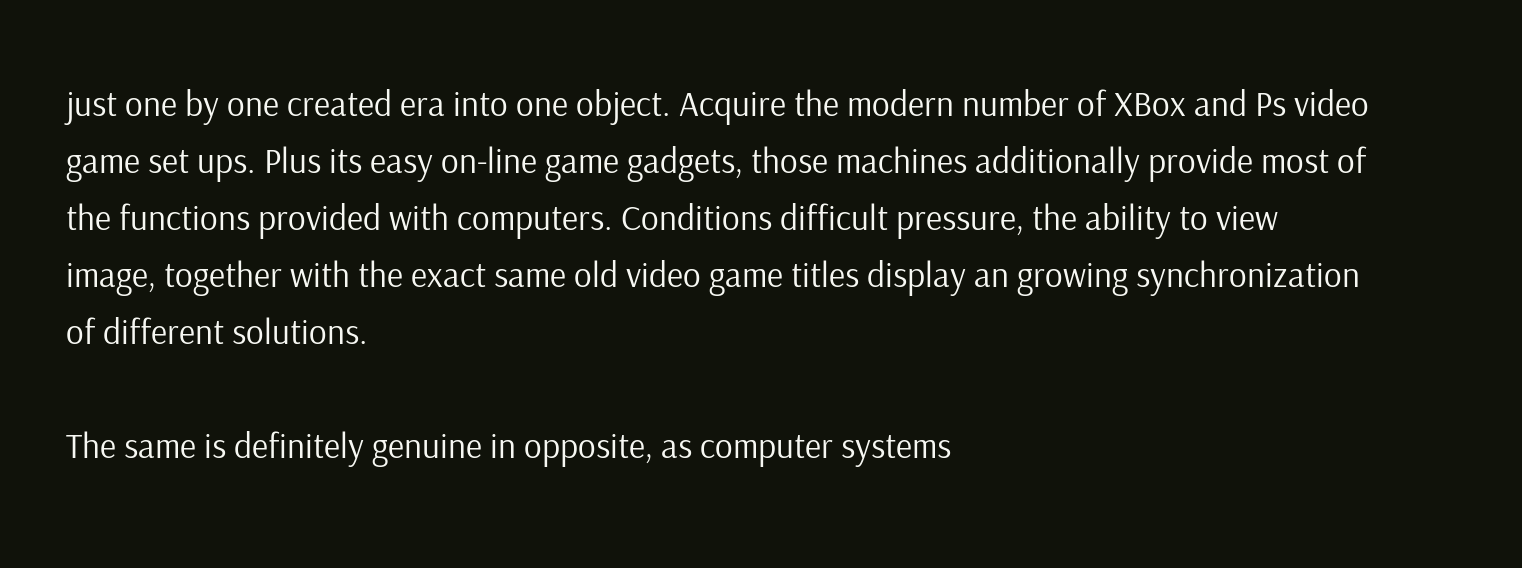just one by one created era into one object. Acquire the modern number of XBox and Ps video game set ups. Plus its easy on-line game gadgets, those machines additionally provide most of the functions provided with computers. Conditions difficult pressure, the ability to view image, together with the exact same old video game titles display an growing synchronization of different solutions.

The same is definitely genuine in opposite, as computer systems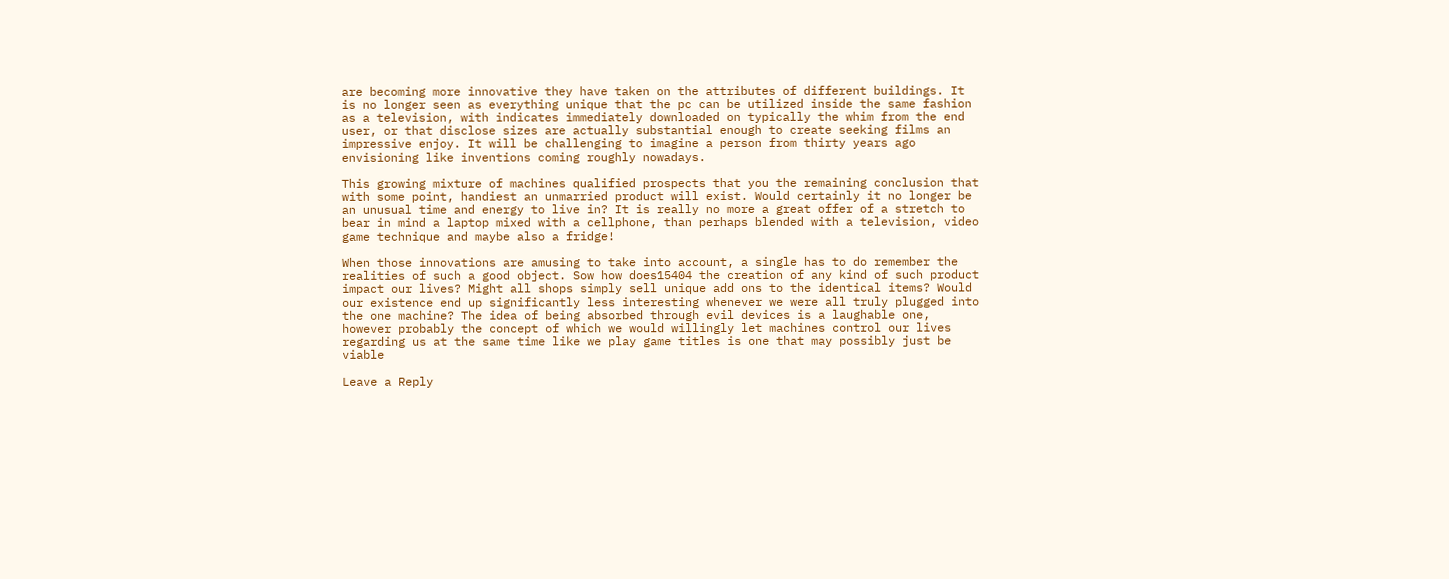are becoming more innovative they have taken on the attributes of different buildings. It is no longer seen as everything unique that the pc can be utilized inside the same fashion as a television, with indicates immediately downloaded on typically the whim from the end user, or that disclose sizes are actually substantial enough to create seeking films an impressive enjoy. It will be challenging to imagine a person from thirty years ago envisioning like inventions coming roughly nowadays.

This growing mixture of machines qualified prospects that you the remaining conclusion that with some point, handiest an unmarried product will exist. Would certainly it no longer be an unusual time and energy to live in? It is really no more a great offer of a stretch to bear in mind a laptop mixed with a cellphone, than perhaps blended with a television, video game technique and maybe also a fridge!

When those innovations are amusing to take into account, a single has to do remember the realities of such a good object. Sow how does15404 the creation of any kind of such product impact our lives? Might all shops simply sell unique add ons to the identical items? Would our existence end up significantly less interesting whenever we were all truly plugged into the one machine? The idea of being absorbed through evil devices is a laughable one, however probably the concept of which we would willingly let machines control our lives regarding us at the same time like we play game titles is one that may possibly just be viable

Leave a Reply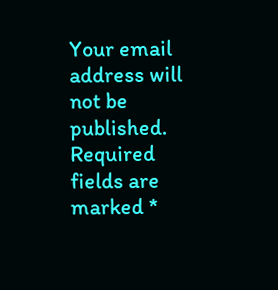Your email address will not be published. Required fields are marked *